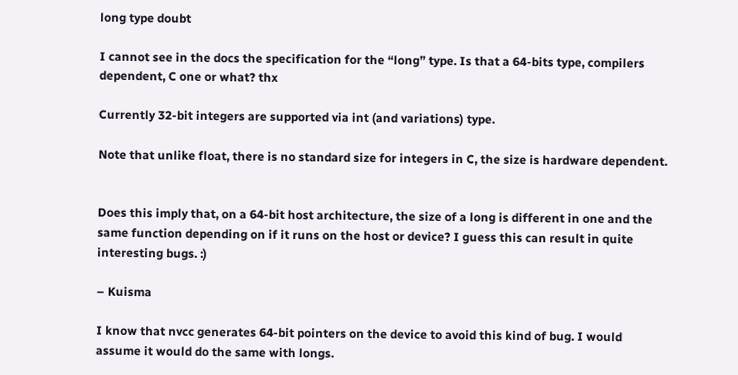long type doubt

I cannot see in the docs the specification for the “long” type. Is that a 64-bits type, compilers dependent, C one or what? thx

Currently 32-bit integers are supported via int (and variations) type.

Note that unlike float, there is no standard size for integers in C, the size is hardware dependent.


Does this imply that, on a 64-bit host architecture, the size of a long is different in one and the same function depending on if it runs on the host or device? I guess this can result in quite interesting bugs. :)

– Kuisma

I know that nvcc generates 64-bit pointers on the device to avoid this kind of bug. I would assume it would do the same with longs.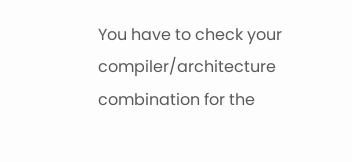You have to check your compiler/architecture combination for the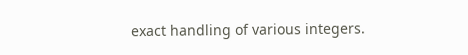exact handling of various integers.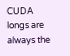CUDA longs are always the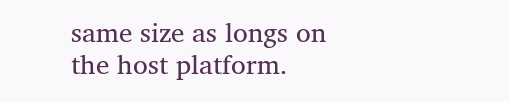same size as longs on the host platform.